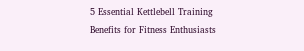5 Essential Kettlebell Training Benefits for Fitness Enthusiasts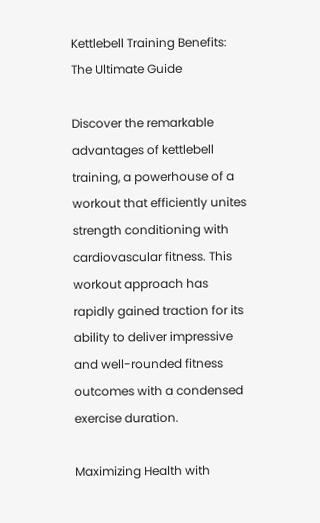Kettlebell Training Benefits: The Ultimate Guide

Discover the remarkable advantages of kettlebell training, a powerhouse of a workout that efficiently unites strength conditioning with cardiovascular fitness. This workout approach has rapidly gained traction for its ability to deliver impressive and well-rounded fitness outcomes with a condensed exercise duration.

Maximizing Health with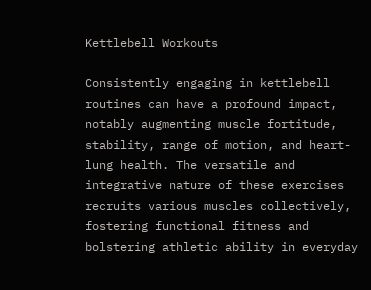Kettlebell Workouts

Consistently engaging in kettlebell routines can have a profound impact, notably augmenting muscle fortitude, stability, range of motion, and heart-lung health. The versatile and integrative nature of these exercises recruits various muscles collectively, fostering functional fitness and bolstering athletic ability in everyday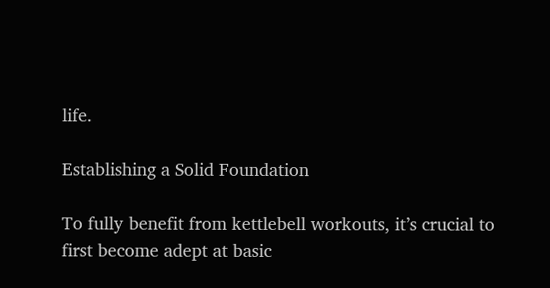life.

Establishing a Solid Foundation

To fully benefit from kettlebell workouts, it’s crucial to first become adept at basic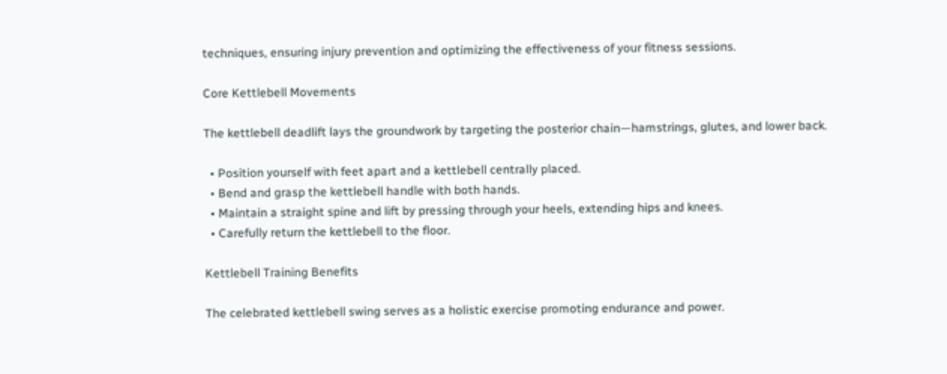techniques, ensuring injury prevention and optimizing the effectiveness of your fitness sessions.

Core Kettlebell Movements

The kettlebell deadlift lays the groundwork by targeting the posterior chain—hamstrings, glutes, and lower back.

  • Position yourself with feet apart and a kettlebell centrally placed.
  • Bend and grasp the kettlebell handle with both hands.
  • Maintain a straight spine and lift by pressing through your heels, extending hips and knees.
  • Carefully return the kettlebell to the floor.

Kettlebell Training Benefits

The celebrated kettlebell swing serves as a holistic exercise promoting endurance and power.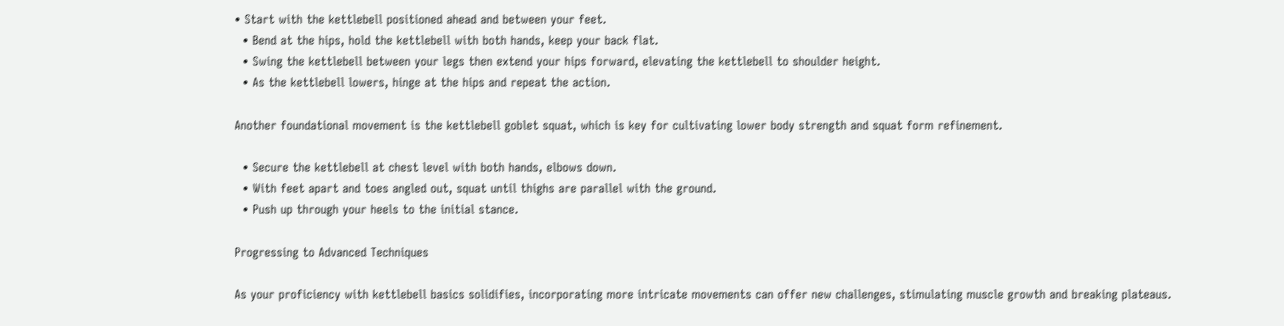• Start with the kettlebell positioned ahead and between your feet.
  • Bend at the hips, hold the kettlebell with both hands, keep your back flat.
  • Swing the kettlebell between your legs then extend your hips forward, elevating the kettlebell to shoulder height.
  • As the kettlebell lowers, hinge at the hips and repeat the action.

Another foundational movement is the kettlebell goblet squat, which is key for cultivating lower body strength and squat form refinement.

  • Secure the kettlebell at chest level with both hands, elbows down.
  • With feet apart and toes angled out, squat until thighs are parallel with the ground.
  • Push up through your heels to the initial stance.

Progressing to Advanced Techniques

As your proficiency with kettlebell basics solidifies, incorporating more intricate movements can offer new challenges, stimulating muscle growth and breaking plateaus.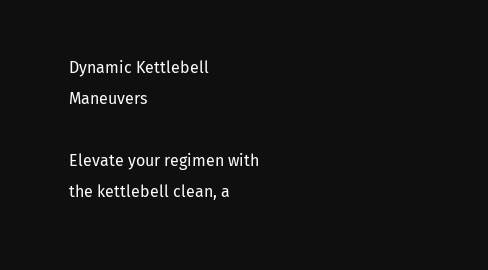Dynamic Kettlebell Maneuvers

Elevate your regimen with the kettlebell clean, a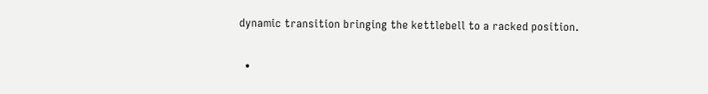dynamic transition bringing the kettlebell to a racked position.

  •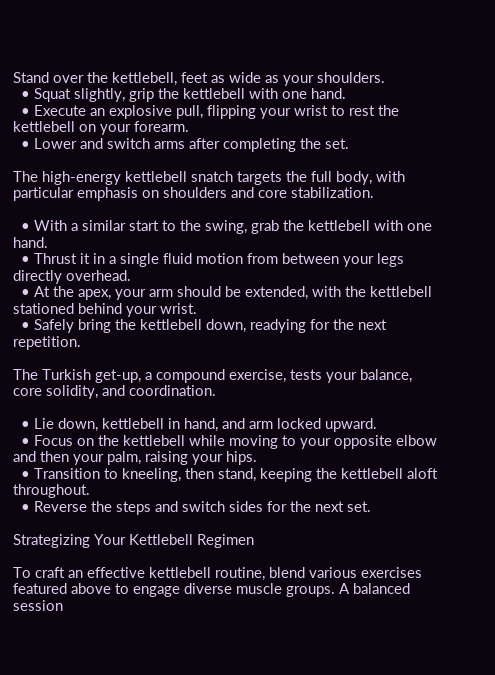Stand over the kettlebell, feet as wide as your shoulders.
  • Squat slightly, grip the kettlebell with one hand.
  • Execute an explosive pull, flipping your wrist to rest the kettlebell on your forearm.
  • Lower and switch arms after completing the set.

The high-energy kettlebell snatch targets the full body, with particular emphasis on shoulders and core stabilization.

  • With a similar start to the swing, grab the kettlebell with one hand.
  • Thrust it in a single fluid motion from between your legs directly overhead.
  • At the apex, your arm should be extended, with the kettlebell stationed behind your wrist.
  • Safely bring the kettlebell down, readying for the next repetition.

The Turkish get-up, a compound exercise, tests your balance, core solidity, and coordination.

  • Lie down, kettlebell in hand, and arm locked upward.
  • Focus on the kettlebell while moving to your opposite elbow and then your palm, raising your hips.
  • Transition to kneeling, then stand, keeping the kettlebell aloft throughout.
  • Reverse the steps and switch sides for the next set.

Strategizing Your Kettlebell Regimen

To craft an effective kettlebell routine, blend various exercises featured above to engage diverse muscle groups. A balanced session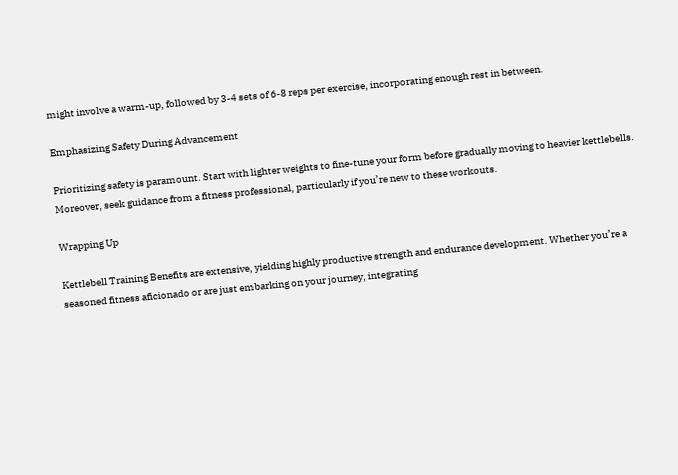might involve a warm-up, followed by 3-4 sets of 6-8 reps per exercise, incorporating enough rest in between.

Emphasizing Safety During Advancement

Prioritizing safety is paramount. Start with lighter weights to fine-tune your form before gradually moving to heavier kettlebells. Moreover, seek guidance from a fitness professional, particularly if you’re new to these workouts.

Wrapping Up

Kettlebell Training Benefits are extensive, yielding highly productive strength and endurance development. Whether you’re a seasoned fitness aficionado or are just embarking on your journey, integrating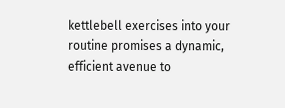kettlebell exercises into your routine promises a dynamic, efficient avenue to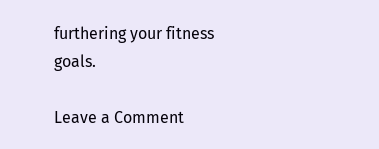furthering your fitness goals.

Leave a Comment